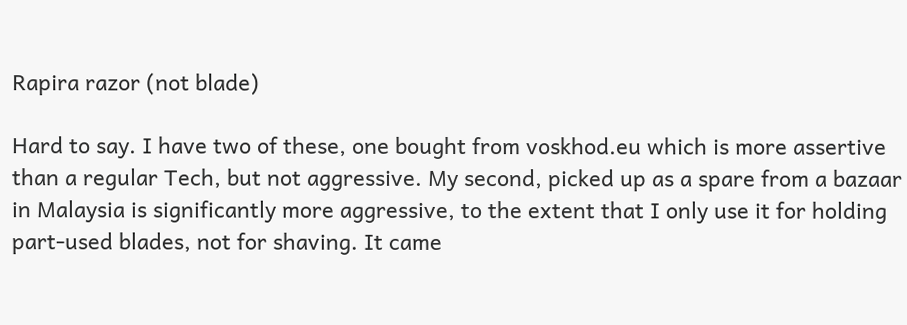Rapira razor (not blade)

Hard to say. I have two of these, one bought from voskhod.eu which is more assertive than a regular Tech, but not aggressive. My second, picked up as a spare from a bazaar in Malaysia is significantly more aggressive, to the extent that I only use it for holding part-used blades, not for shaving. It came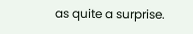as quite a surprise.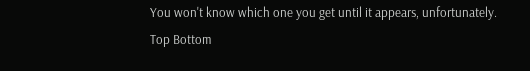You won't know which one you get until it appears, unfortunately.
Top Bottom